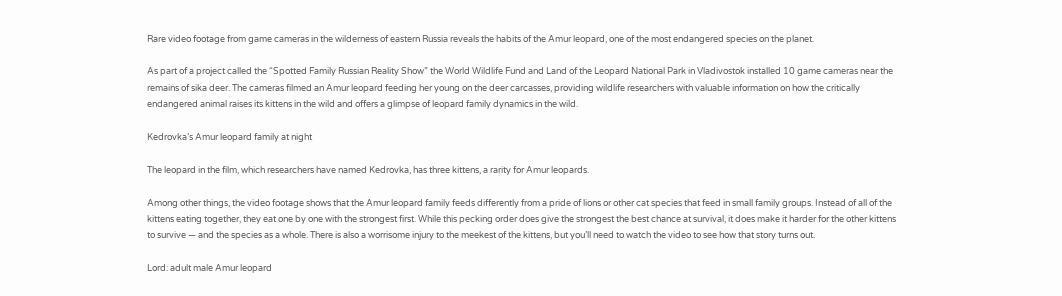Rare video footage from game cameras in the wilderness of eastern Russia reveals the habits of the Amur leopard, one of the most endangered species on the planet.

As part of a project called the “Spotted Family Russian Reality Show” the World Wildlife Fund and Land of the Leopard National Park in Vladivostok installed 10 game cameras near the remains of sika deer. The cameras filmed an Amur leopard feeding her young on the deer carcasses, providing wildlife researchers with valuable information on how the critically endangered animal raises its kittens in the wild and offers a glimpse of leopard family dynamics in the wild.

Kedrovka’s Amur leopard family at night

The leopard in the film, which researchers have named Kedrovka, has three kittens, a rarity for Amur leopards.

Among other things, the video footage shows that the Amur leopard family feeds differently from a pride of lions or other cat species that feed in small family groups. Instead of all of the kittens eating together, they eat one by one with the strongest first. While this pecking order does give the strongest the best chance at survival, it does make it harder for the other kittens to survive — and the species as a whole. There is also a worrisome injury to the meekest of the kittens, but you’ll need to watch the video to see how that story turns out.

Lord: adult male Amur leopard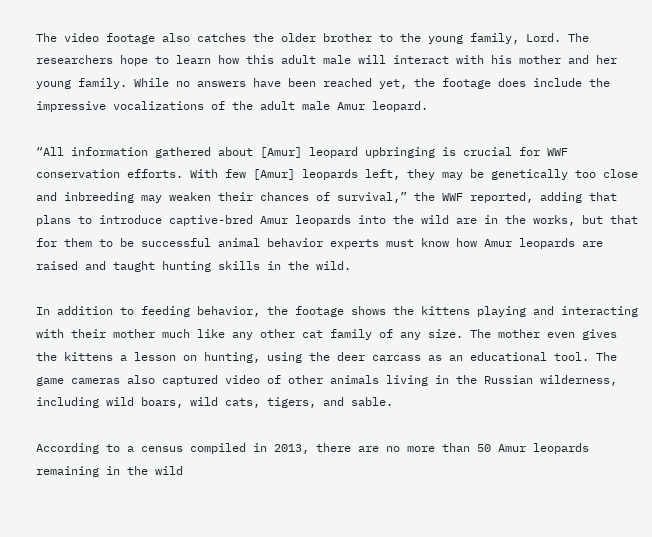The video footage also catches the older brother to the young family, Lord. The researchers hope to learn how this adult male will interact with his mother and her young family. While no answers have been reached yet, the footage does include the impressive vocalizations of the adult male Amur leopard.

“All information gathered about [Amur] leopard upbringing is crucial for WWF conservation efforts. With few [Amur] leopards left, they may be genetically too close and inbreeding may weaken their chances of survival,” the WWF reported, adding that plans to introduce captive-bred Amur leopards into the wild are in the works, but that for them to be successful animal behavior experts must know how Amur leopards are raised and taught hunting skills in the wild.

In addition to feeding behavior, the footage shows the kittens playing and interacting with their mother much like any other cat family of any size. The mother even gives the kittens a lesson on hunting, using the deer carcass as an educational tool. The game cameras also captured video of other animals living in the Russian wilderness, including wild boars, wild cats, tigers, and sable.

According to a census compiled in 2013, there are no more than 50 Amur leopards remaining in the wild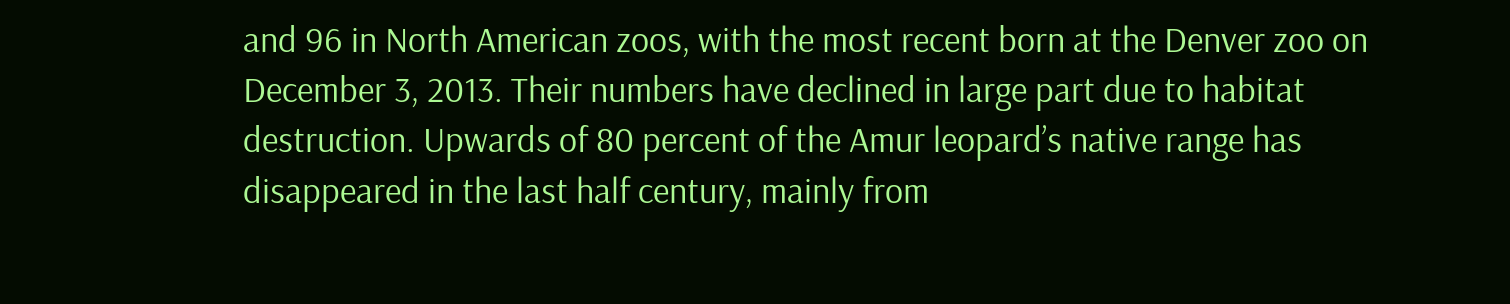and 96 in North American zoos, with the most recent born at the Denver zoo on December 3, 2013. Their numbers have declined in large part due to habitat destruction. Upwards of 80 percent of the Amur leopard’s native range has disappeared in the last half century, mainly from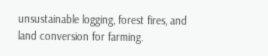unsustainable logging, forest fires, and land conversion for farming.